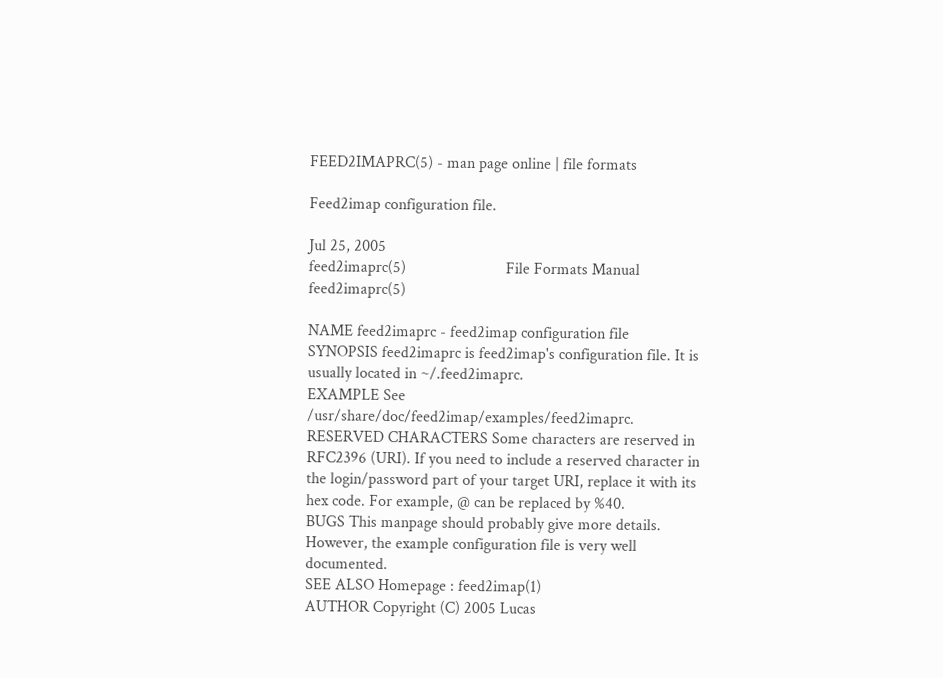FEED2IMAPRC(5) - man page online | file formats

Feed2imap configuration file.

Jul 25, 2005
feed2imaprc(5)                         File Formats Manual                         feed2imaprc(5)

NAME feed2imaprc - feed2imap configuration file
SYNOPSIS feed2imaprc is feed2imap's configuration file. It is usually located in ~/.feed2imaprc.
EXAMPLE See /usr/share/doc/feed2imap/examples/feed2imaprc.
RESERVED CHARACTERS Some characters are reserved in RFC2396 (URI). If you need to include a reserved character in the login/password part of your target URI, replace it with its hex code. For example, @ can be replaced by %40.
BUGS This manpage should probably give more details. However, the example configuration file is very well documented.
SEE ALSO Homepage : feed2imap(1)
AUTHOR Copyright (C) 2005 Lucas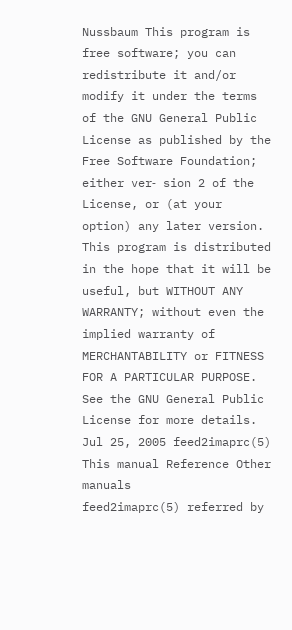Nussbaum This program is free software; you can redistribute it and/or modify it under the terms of the GNU General Public License as published by the Free Software Foundation; either ver‐ sion 2 of the License, or (at your option) any later version. This program is distributed in the hope that it will be useful, but WITHOUT ANY WARRANTY; without even the implied warranty of MERCHANTABILITY or FITNESS FOR A PARTICULAR PURPOSE. See the GNU General Public License for more details.
Jul 25, 2005 feed2imaprc(5)
This manual Reference Other manuals
feed2imaprc(5) referred by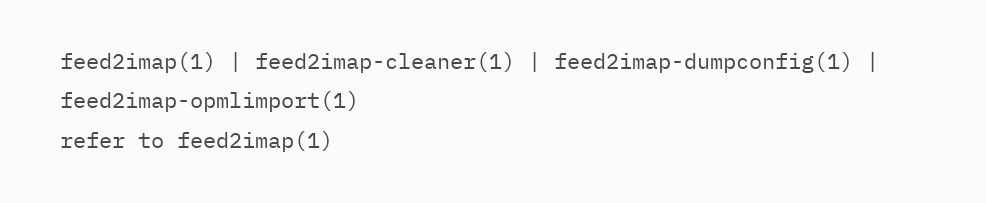feed2imap(1) | feed2imap-cleaner(1) | feed2imap-dumpconfig(1) | feed2imap-opmlimport(1)
refer to feed2imap(1)